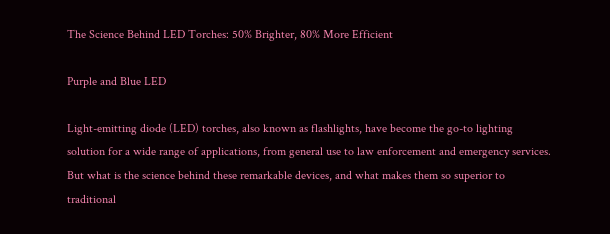The Science Behind LED Torches: 50% Brighter, 80% More Efficient

Purple and Blue LED

Light-emitting diode (LED) torches, also known as flashlights, have become the go-to lighting solution for a wide range of applications, from general use to law enforcement and emergency services. But what is the science behind these remarkable devices, and what makes them so superior to traditional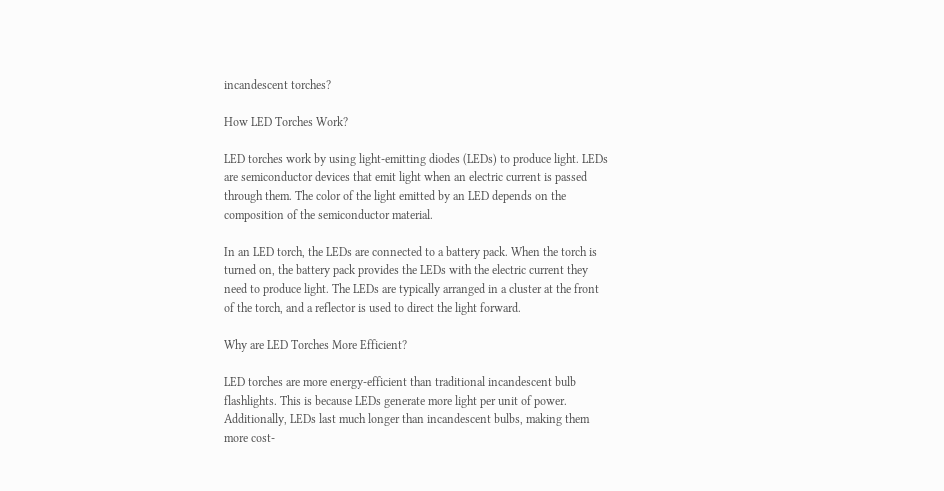incandescent torches?

How LED Torches Work?

LED torches work by using light-emitting diodes (LEDs) to produce light. LEDs are semiconductor devices that emit light when an electric current is passed through them. The color of the light emitted by an LED depends on the composition of the semiconductor material.

In an LED torch, the LEDs are connected to a battery pack. When the torch is turned on, the battery pack provides the LEDs with the electric current they need to produce light. The LEDs are typically arranged in a cluster at the front of the torch, and a reflector is used to direct the light forward.

Why are LED Torches More Efficient?

LED torches are more energy-efficient than traditional incandescent bulb flashlights. This is because LEDs generate more light per unit of power. Additionally, LEDs last much longer than incandescent bulbs, making them more cost-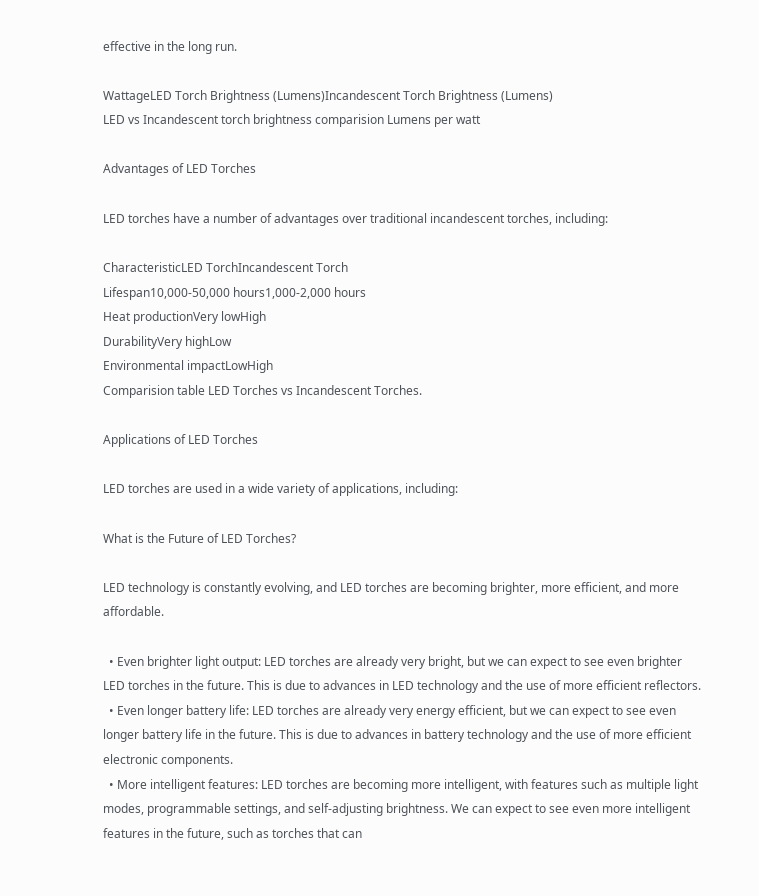effective in the long run.

WattageLED Torch Brightness (Lumens)Incandescent Torch Brightness (Lumens)
LED vs Incandescent torch brightness comparision Lumens per watt

Advantages of LED Torches

LED torches have a number of advantages over traditional incandescent torches, including:

CharacteristicLED TorchIncandescent Torch
Lifespan10,000-50,000 hours1,000-2,000 hours
Heat productionVery lowHigh
DurabilityVery highLow
Environmental impactLowHigh
Comparision table LED Torches vs Incandescent Torches.

Applications of LED Torches

LED torches are used in a wide variety of applications, including:

What is the Future of LED Torches?

LED technology is constantly evolving, and LED torches are becoming brighter, more efficient, and more affordable.

  • Even brighter light output: LED torches are already very bright, but we can expect to see even brighter LED torches in the future. This is due to advances in LED technology and the use of more efficient reflectors.
  • Even longer battery life: LED torches are already very energy efficient, but we can expect to see even longer battery life in the future. This is due to advances in battery technology and the use of more efficient electronic components.
  • More intelligent features: LED torches are becoming more intelligent, with features such as multiple light modes, programmable settings, and self-adjusting brightness. We can expect to see even more intelligent features in the future, such as torches that can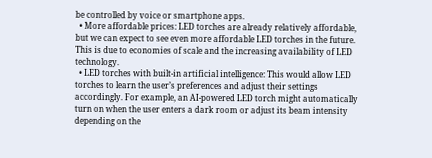be controlled by voice or smartphone apps.
  • More affordable prices: LED torches are already relatively affordable, but we can expect to see even more affordable LED torches in the future. This is due to economies of scale and the increasing availability of LED technology.
  • LED torches with built-in artificial intelligence: This would allow LED torches to learn the user’s preferences and adjust their settings accordingly. For example, an AI-powered LED torch might automatically turn on when the user enters a dark room or adjust its beam intensity depending on the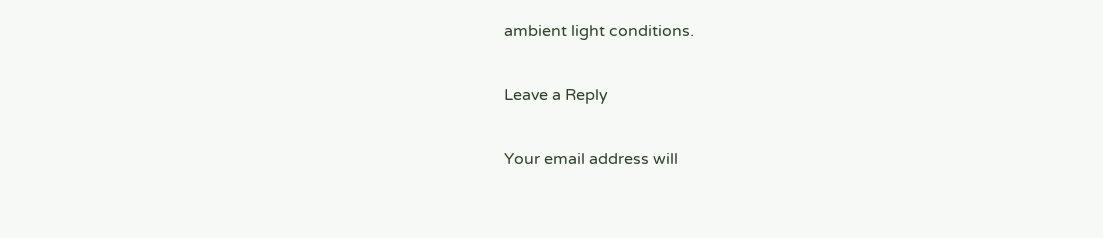ambient light conditions.

Leave a Reply

Your email address will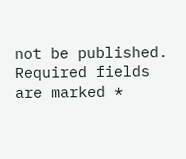not be published. Required fields are marked *